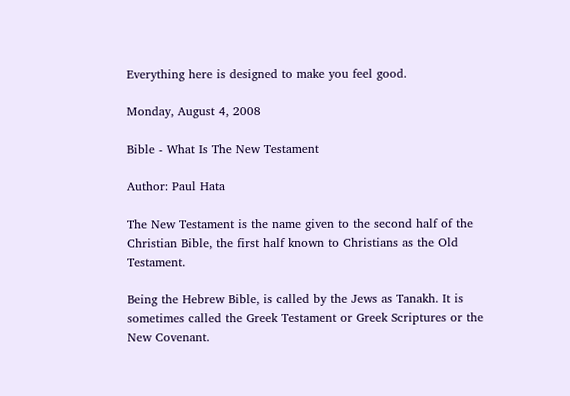Everything here is designed to make you feel good.

Monday, August 4, 2008

Bible - What Is The New Testament

Author: Paul Hata

The New Testament is the name given to the second half of the Christian Bible, the first half known to Christians as the Old Testament.

Being the Hebrew Bible, is called by the Jews as Tanakh. It is sometimes called the Greek Testament or Greek Scriptures or the New Covenant.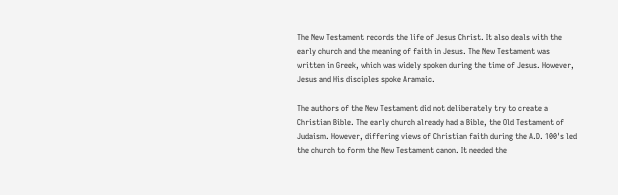The New Testament records the life of Jesus Christ. It also deals with the early church and the meaning of faith in Jesus. The New Testament was written in Greek, which was widely spoken during the time of Jesus. However, Jesus and His disciples spoke Aramaic.

The authors of the New Testament did not deliberately try to create a Christian Bible. The early church already had a Bible, the Old Testament of Judaism. However, differing views of Christian faith during the A.D. 100's led the church to form the New Testament canon. It needed the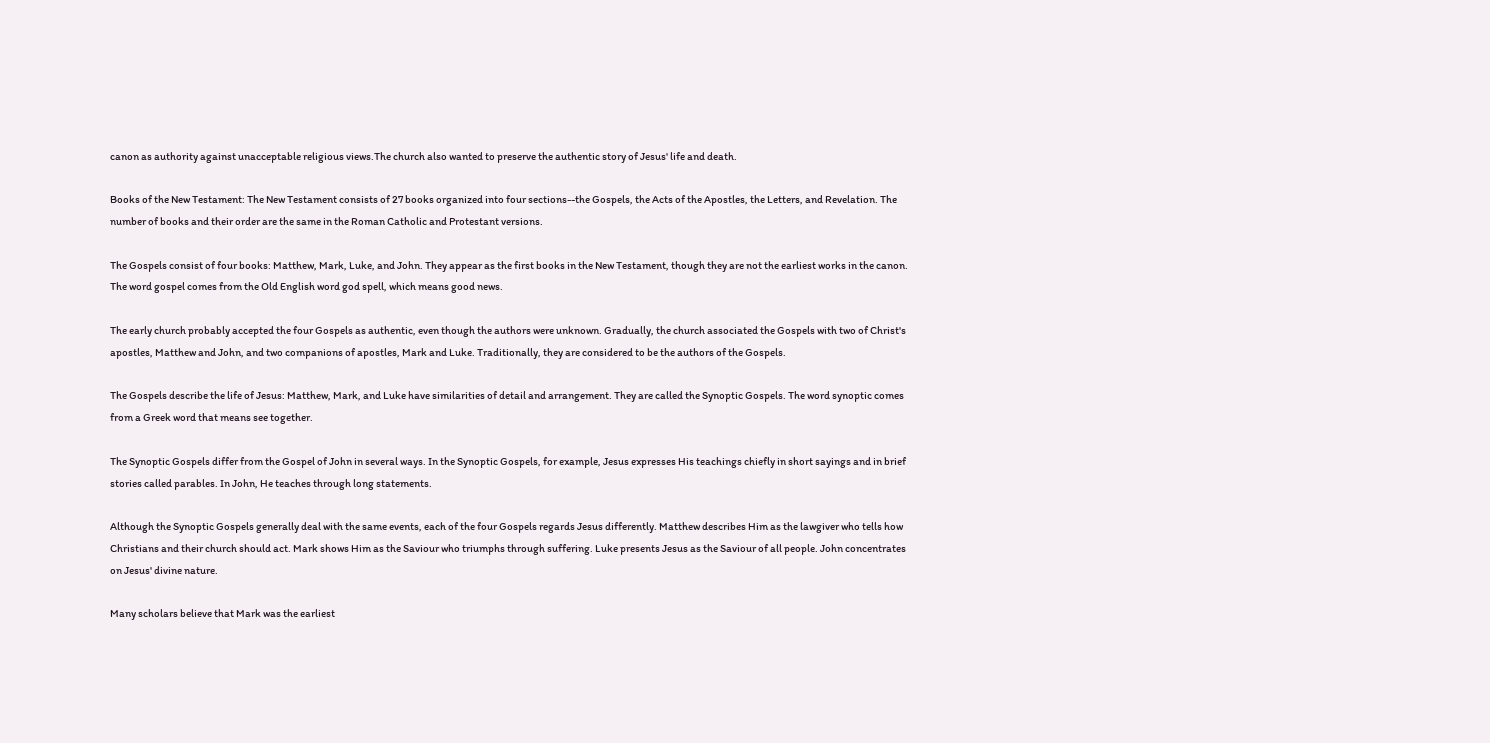canon as authority against unacceptable religious views.The church also wanted to preserve the authentic story of Jesus' life and death.

Books of the New Testament: The New Testament consists of 27 books organized into four sections--the Gospels, the Acts of the Apostles, the Letters, and Revelation. The number of books and their order are the same in the Roman Catholic and Protestant versions.

The Gospels consist of four books: Matthew, Mark, Luke, and John. They appear as the first books in the New Testament, though they are not the earliest works in the canon. The word gospel comes from the Old English word god spell, which means good news.

The early church probably accepted the four Gospels as authentic, even though the authors were unknown. Gradually, the church associated the Gospels with two of Christ's apostles, Matthew and John, and two companions of apostles, Mark and Luke. Traditionally, they are considered to be the authors of the Gospels.

The Gospels describe the life of Jesus: Matthew, Mark, and Luke have similarities of detail and arrangement. They are called the Synoptic Gospels. The word synoptic comes from a Greek word that means see together.

The Synoptic Gospels differ from the Gospel of John in several ways. In the Synoptic Gospels, for example, Jesus expresses His teachings chiefly in short sayings and in brief stories called parables. In John, He teaches through long statements.

Although the Synoptic Gospels generally deal with the same events, each of the four Gospels regards Jesus differently. Matthew describes Him as the lawgiver who tells how Christians and their church should act. Mark shows Him as the Saviour who triumphs through suffering. Luke presents Jesus as the Saviour of all people. John concentrates on Jesus' divine nature.

Many scholars believe that Mark was the earliest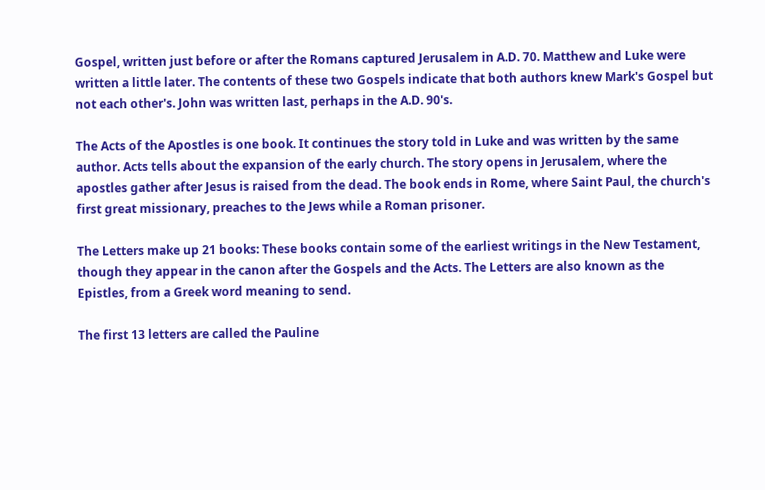Gospel, written just before or after the Romans captured Jerusalem in A.D. 70. Matthew and Luke were written a little later. The contents of these two Gospels indicate that both authors knew Mark's Gospel but not each other's. John was written last, perhaps in the A.D. 90's.

The Acts of the Apostles is one book. It continues the story told in Luke and was written by the same author. Acts tells about the expansion of the early church. The story opens in Jerusalem, where the apostles gather after Jesus is raised from the dead. The book ends in Rome, where Saint Paul, the church's first great missionary, preaches to the Jews while a Roman prisoner.

The Letters make up 21 books: These books contain some of the earliest writings in the New Testament, though they appear in the canon after the Gospels and the Acts. The Letters are also known as the Epistles, from a Greek word meaning to send.

The first 13 letters are called the Pauline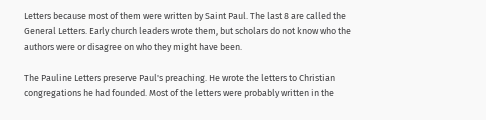Letters because most of them were written by Saint Paul. The last 8 are called the General Letters. Early church leaders wrote them, but scholars do not know who the authors were or disagree on who they might have been.

The Pauline Letters preserve Paul's preaching. He wrote the letters to Christian congregations he had founded. Most of the letters were probably written in the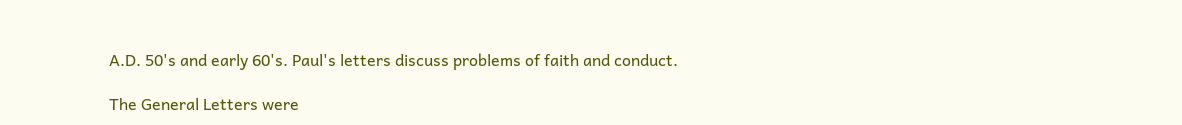A.D. 50's and early 60's. Paul's letters discuss problems of faith and conduct.

The General Letters were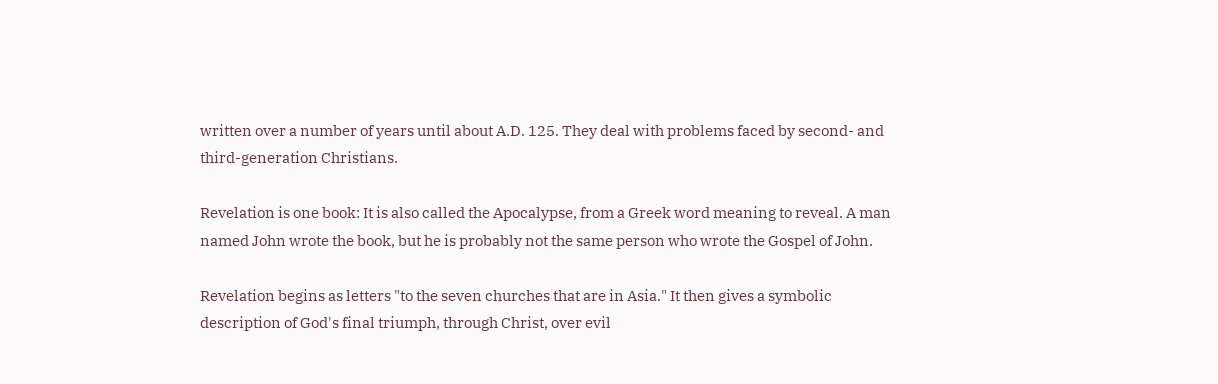written over a number of years until about A.D. 125. They deal with problems faced by second- and third-generation Christians.

Revelation is one book: It is also called the Apocalypse, from a Greek word meaning to reveal. A man named John wrote the book, but he is probably not the same person who wrote the Gospel of John.

Revelation begins as letters "to the seven churches that are in Asia." It then gives a symbolic description of God's final triumph, through Christ, over evil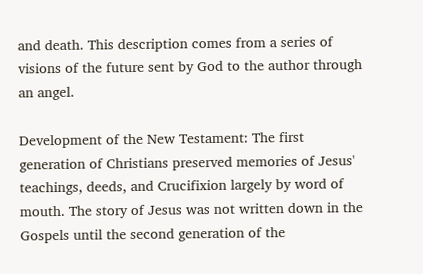and death. This description comes from a series of visions of the future sent by God to the author through an angel.

Development of the New Testament: The first generation of Christians preserved memories of Jesus' teachings, deeds, and Crucifixion largely by word of mouth. The story of Jesus was not written down in the Gospels until the second generation of the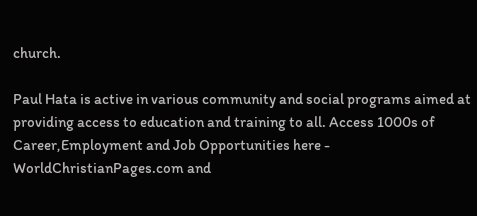church.

Paul Hata is active in various community and social programs aimed at providing access to education and training to all. Access 1000s of Career,Employment and Job Opportunities here - WorldChristianPages.com and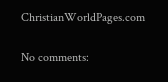ChristianWorldPages.com

No comments: